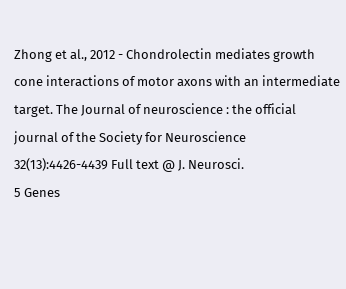Zhong et al., 2012 - Chondrolectin mediates growth cone interactions of motor axons with an intermediate target. The Journal of neuroscience : the official journal of the Society for Neuroscience   32(13):4426-4439 Full text @ J. Neurosci.
5 Genes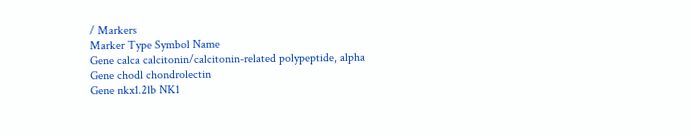/ Markers
Marker Type Symbol Name
Gene calca calcitonin/calcitonin-related polypeptide, alpha
Gene chodl chondrolectin
Gene nkx1.2lb NK1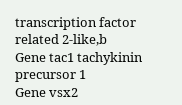transcription factor related 2-like,b
Gene tac1 tachykinin precursor 1
Gene vsx2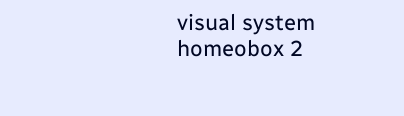visual system homeobox 2